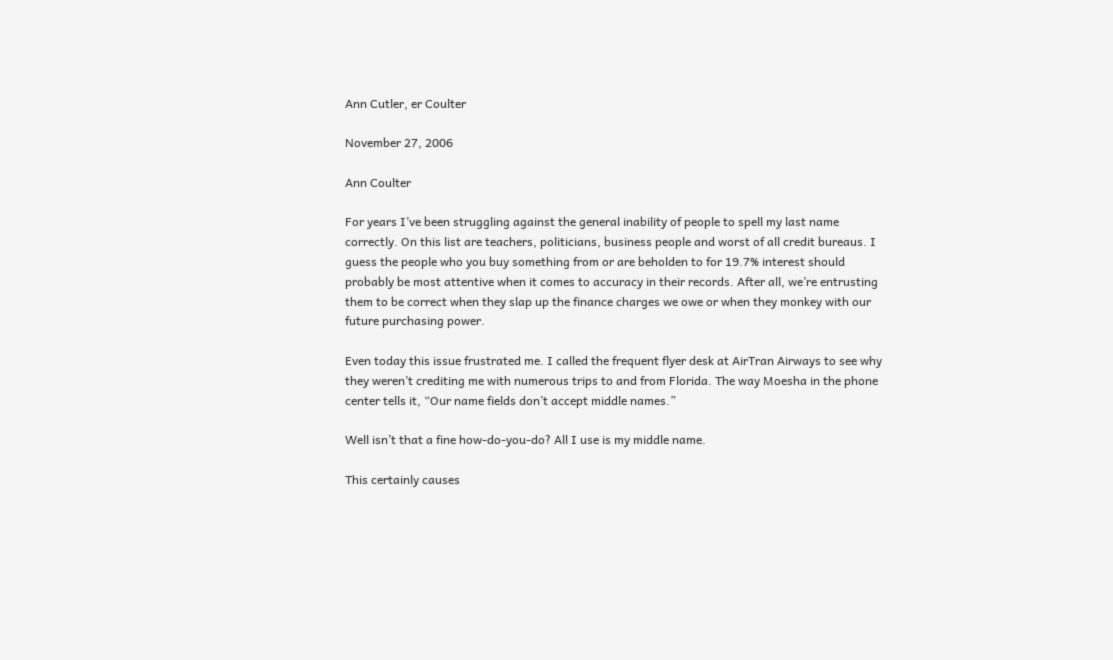Ann Cutler, er Coulter

November 27, 2006

Ann Coulter

For years I’ve been struggling against the general inability of people to spell my last name correctly. On this list are teachers, politicians, business people and worst of all credit bureaus. I guess the people who you buy something from or are beholden to for 19.7% interest should probably be most attentive when it comes to accuracy in their records. After all, we’re entrusting them to be correct when they slap up the finance charges we owe or when they monkey with our future purchasing power.

Even today this issue frustrated me. I called the frequent flyer desk at AirTran Airways to see why they weren’t crediting me with numerous trips to and from Florida. The way Moesha in the phone center tells it, “Our name fields don’t accept middle names.”

Well isn’t that a fine how-do-you-do? All I use is my middle name.

This certainly causes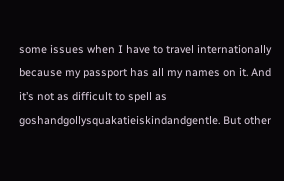some issues when I have to travel internationally because my passport has all my names on it. And it’s not as difficult to spell as goshandgollysquakatieiskindandgentle. But other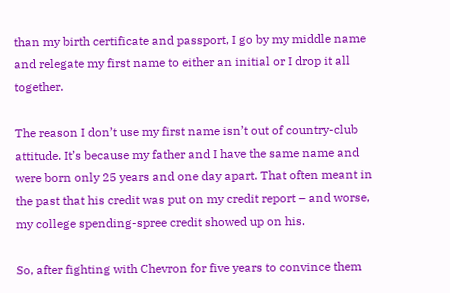than my birth certificate and passport, I go by my middle name and relegate my first name to either an initial or I drop it all together.

The reason I don’t use my first name isn’t out of country-club attitude. It’s because my father and I have the same name and were born only 25 years and one day apart. That often meant in the past that his credit was put on my credit report – and worse, my college spending-spree credit showed up on his.

So, after fighting with Chevron for five years to convince them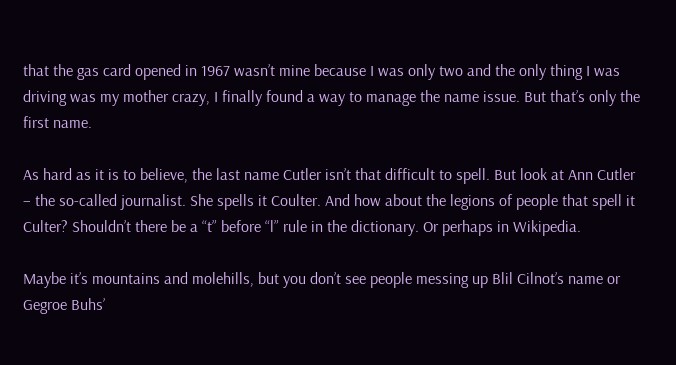that the gas card opened in 1967 wasn’t mine because I was only two and the only thing I was driving was my mother crazy, I finally found a way to manage the name issue. But that’s only the first name.

As hard as it is to believe, the last name Cutler isn’t that difficult to spell. But look at Ann Cutler – the so-called journalist. She spells it Coulter. And how about the legions of people that spell it Culter? Shouldn’t there be a “t” before “l” rule in the dictionary. Or perhaps in Wikipedia.

Maybe it’s mountains and molehills, but you don’t see people messing up Blil Cilnot’s name or Gegroe Buhs’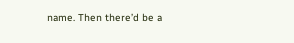name. Then there’d be a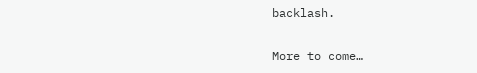backlash.

More to come…